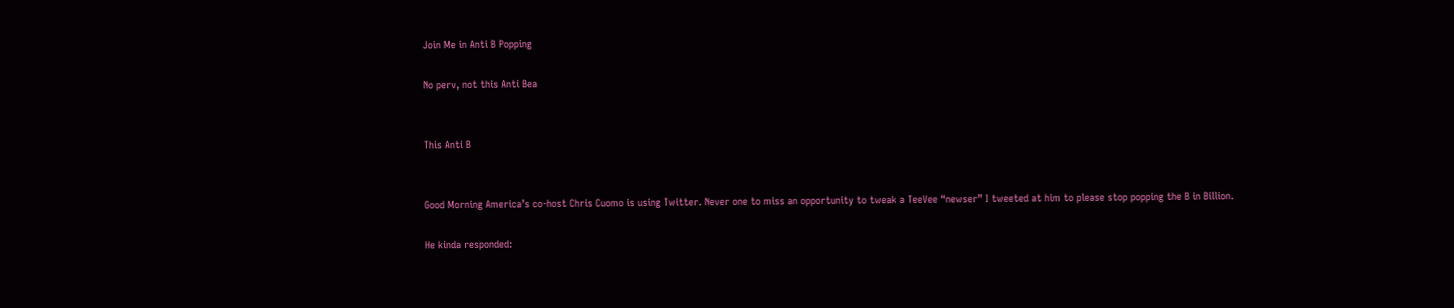Join Me in Anti B Popping

No perv, not this Anti Bea


This Anti B


Good Morning America’s co-host Chris Cuomo is using Twitter. Never one to miss an opportunity to tweak a TeeVee “newser” I tweeted at him to please stop popping the B in Billion.

He kinda responded: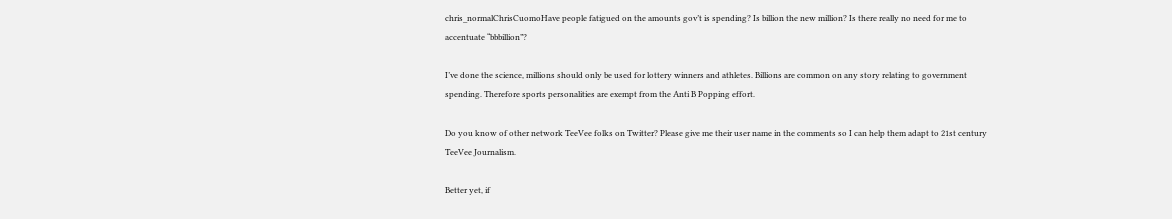chris_normalChrisCuomoHave people fatigued on the amounts gov’t is spending? Is billion the new million? Is there really no need for me to accentuate “bbbillion”?

I’ve done the science, millions should only be used for lottery winners and athletes. Billions are common on any story relating to government spending. Therefore sports personalities are exempt from the Anti B Popping effort.

Do you know of other network TeeVee folks on Twitter? Please give me their user name in the comments so I can help them adapt to 21st century TeeVee Journalism.

Better yet, if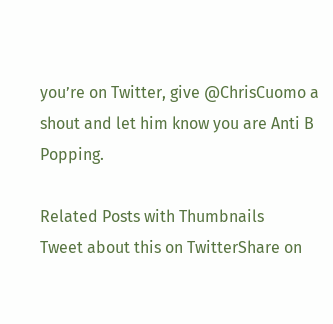you’re on Twitter, give @ChrisCuomo a shout and let him know you are Anti B Popping.

Related Posts with Thumbnails
Tweet about this on TwitterShare on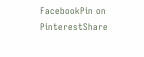FacebookPin on PinterestShare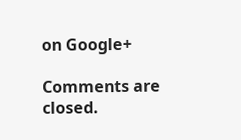on Google+

Comments are closed.